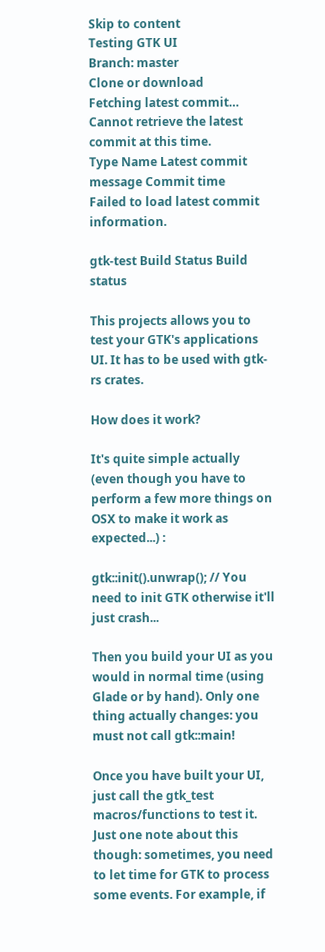Skip to content
Testing GTK UI
Branch: master
Clone or download
Fetching latest commit…
Cannot retrieve the latest commit at this time.
Type Name Latest commit message Commit time
Failed to load latest commit information.

gtk-test Build Status Build status

This projects allows you to test your GTK's applications UI. It has to be used with gtk-rs crates.

How does it work?

It's quite simple actually (even though you have to perform a few more things on OSX to make it work as expected...) :

gtk::init().unwrap(); // You need to init GTK otherwise it'll just crash...

Then you build your UI as you would in normal time (using Glade or by hand). Only one thing actually changes: you must not call gtk::main!

Once you have built your UI, just call the gtk_test macros/functions to test it. Just one note about this though: sometimes, you need to let time for GTK to process some events. For example, if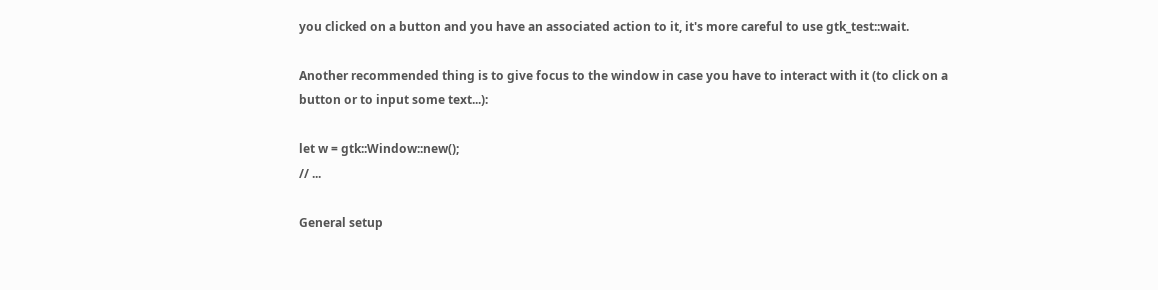you clicked on a button and you have an associated action to it, it's more careful to use gtk_test::wait.

Another recommended thing is to give focus to the window in case you have to interact with it (to click on a button or to input some text...):

let w = gtk::Window::new();
// ...

General setup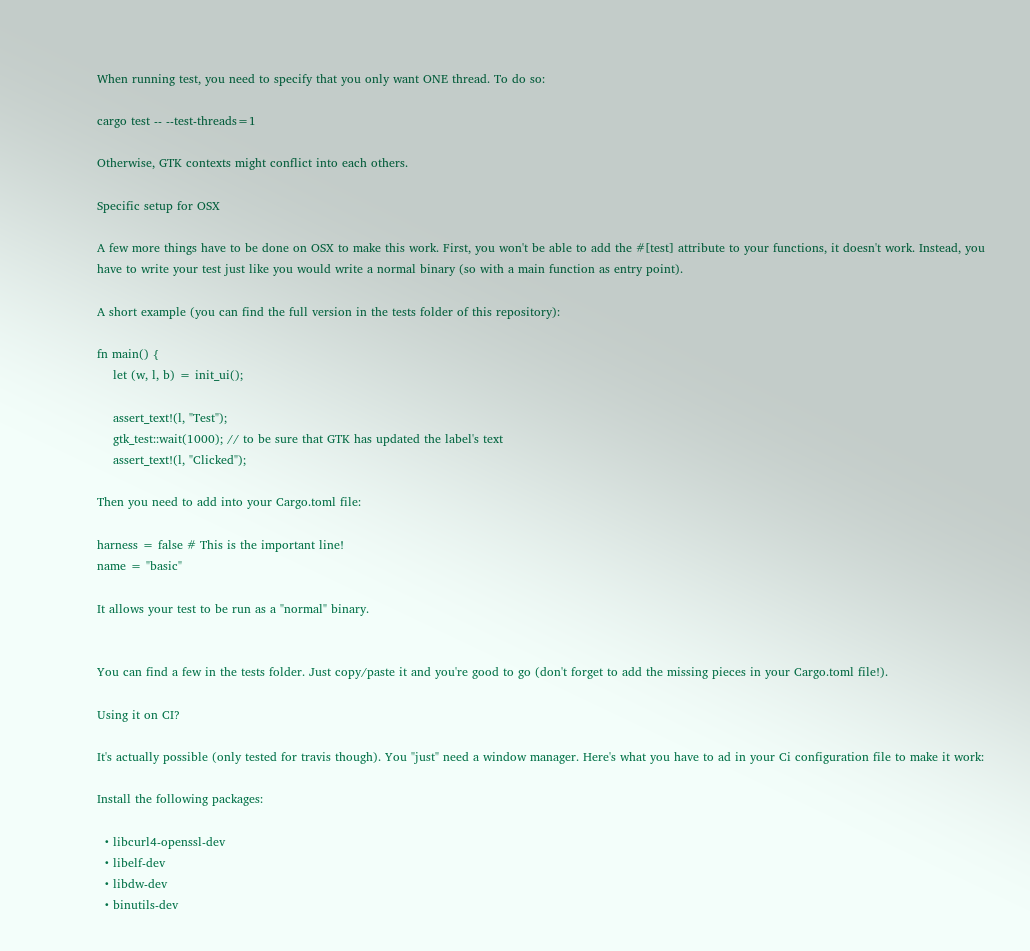When running test, you need to specify that you only want ONE thread. To do so:

cargo test -- --test-threads=1

Otherwise, GTK contexts might conflict into each others.

Specific setup for OSX

A few more things have to be done on OSX to make this work. First, you won't be able to add the #[test] attribute to your functions, it doesn't work. Instead, you have to write your test just like you would write a normal binary (so with a main function as entry point).

A short example (you can find the full version in the tests folder of this repository):

fn main() {
    let (w, l, b) = init_ui();

    assert_text!(l, "Test");
    gtk_test::wait(1000); // to be sure that GTK has updated the label's text
    assert_text!(l, "Clicked");

Then you need to add into your Cargo.toml file:

harness = false # This is the important line!
name = "basic"

It allows your test to be run as a "normal" binary.


You can find a few in the tests folder. Just copy/paste it and you're good to go (don't forget to add the missing pieces in your Cargo.toml file!).

Using it on CI?

It's actually possible (only tested for travis though). You "just" need a window manager. Here's what you have to ad in your Ci configuration file to make it work:

Install the following packages:

  • libcurl4-openssl-dev
  • libelf-dev
  • libdw-dev
  • binutils-dev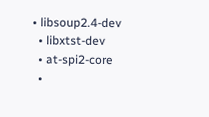• libsoup2.4-dev
  • libxtst-dev
  • at-spi2-core
  •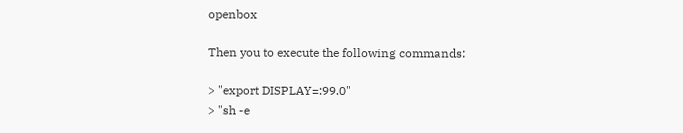openbox

Then you to execute the following commands:

> "export DISPLAY=:99.0"
> "sh -e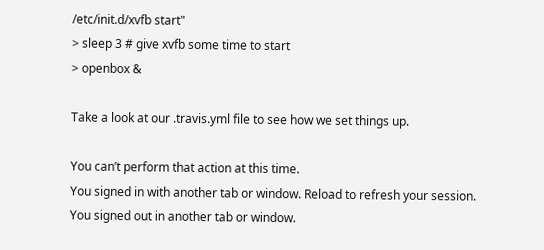/etc/init.d/xvfb start"
> sleep 3 # give xvfb some time to start
> openbox &

Take a look at our .travis.yml file to see how we set things up.

You can’t perform that action at this time.
You signed in with another tab or window. Reload to refresh your session. You signed out in another tab or window.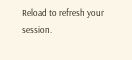Reload to refresh your session.